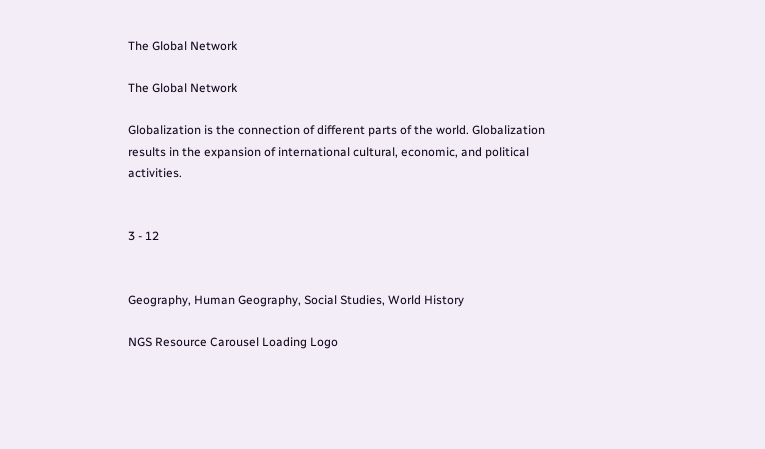The Global Network

The Global Network

Globalization is the connection of different parts of the world. Globalization results in the expansion of international cultural, economic, and political activities.


3 - 12


Geography, Human Geography, Social Studies, World History

NGS Resource Carousel Loading Logo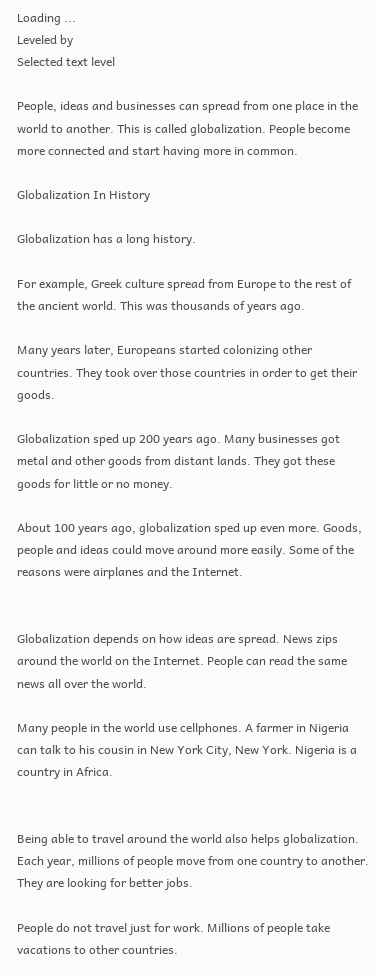Loading ...
Leveled by
Selected text level

People, ideas and businesses can spread from one place in the world to another. This is called globalization. People become more connected and start having more in common.

Globalization In History

Globalization has a long history.

For example, Greek culture spread from Europe to the rest of the ancient world. This was thousands of years ago.

Many years later, Europeans started colonizing other countries. They took over those countries in order to get their goods.

Globalization sped up 200 years ago. Many businesses got metal and other goods from distant lands. They got these goods for little or no money.

About 100 years ago, globalization sped up even more. Goods, people and ideas could move around more easily. Some of the reasons were airplanes and the Internet.


Globalization depends on how ideas are spread. News zips around the world on the Internet. People can read the same news all over the world.

Many people in the world use cellphones. A farmer in Nigeria can talk to his cousin in New York City, New York. Nigeria is a country in Africa.


Being able to travel around the world also helps globalization. Each year, millions of people move from one country to another. They are looking for better jobs.

People do not travel just for work. Millions of people take vacations to other countries.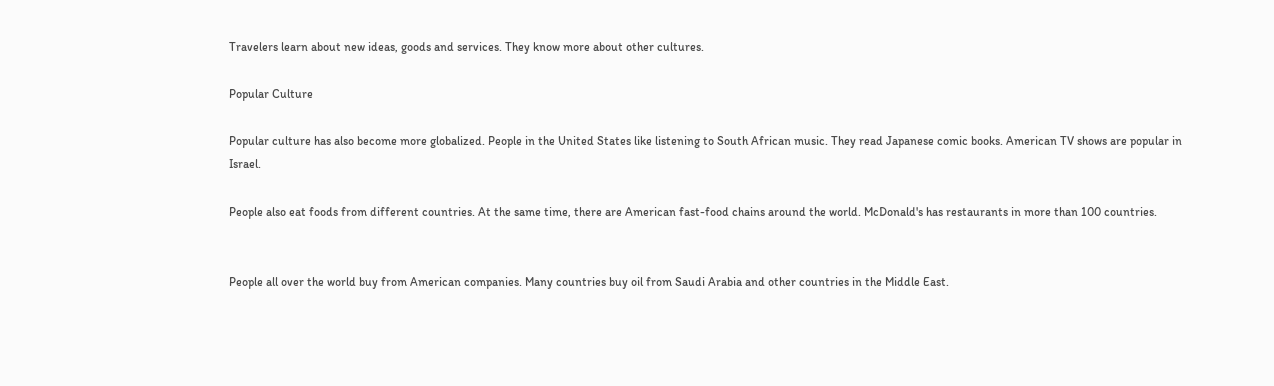Travelers learn about new ideas, goods and services. They know more about other cultures.

Popular Culture

Popular culture has also become more globalized. People in the United States like listening to South African music. They read Japanese comic books. American TV shows are popular in Israel.

People also eat foods from different countries. At the same time, there are American fast-food chains around the world. McDonald's has restaurants in more than 100 countries.


People all over the world buy from American companies. Many countries buy oil from Saudi Arabia and other countries in the Middle East.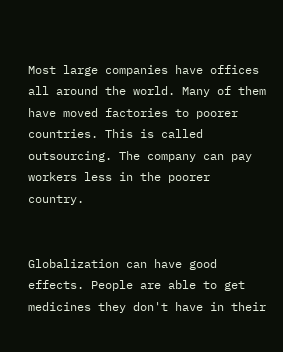Most large companies have offices all around the world. Many of them have moved factories to poorer countries. This is called outsourcing. The company can pay workers less in the poorer country.


Globalization can have good effects. People are able to get medicines they don't have in their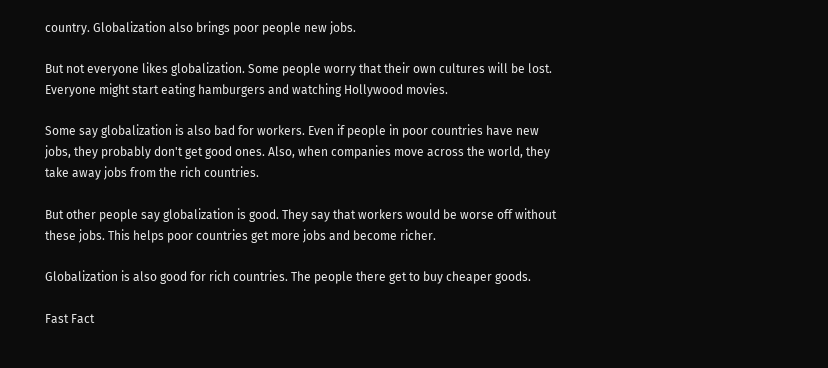country. Globalization also brings poor people new jobs.

But not everyone likes globalization. Some people worry that their own cultures will be lost. Everyone might start eating hamburgers and watching Hollywood movies.

Some say globalization is also bad for workers. Even if people in poor countries have new jobs, they probably don't get good ones. Also, when companies move across the world, they take away jobs from the rich countries.

But other people say globalization is good. They say that workers would be worse off without these jobs. This helps poor countries get more jobs and become richer.

Globalization is also good for rich countries. The people there get to buy cheaper goods.

Fast Fact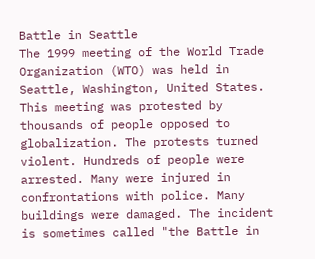Battle in Seattle
The 1999 meeting of the World Trade Organization (WTO) was held in Seattle, Washington, United States. This meeting was protested by thousands of people opposed to globalization. The protests turned violent. Hundreds of people were arrested. Many were injured in confrontations with police. Many buildings were damaged. The incident is sometimes called "the Battle in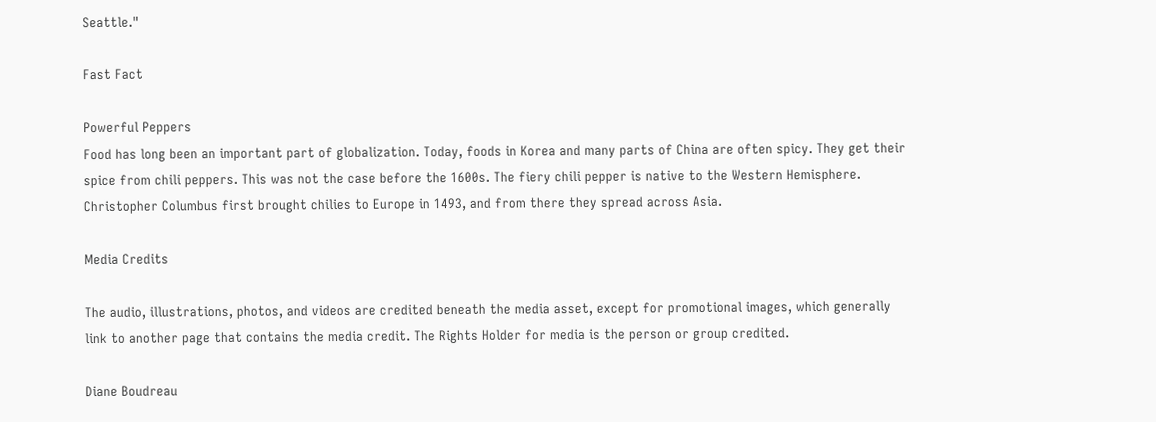Seattle."

Fast Fact

Powerful Peppers
Food has long been an important part of globalization. Today, foods in Korea and many parts of China are often spicy. They get their spice from chili peppers. This was not the case before the 1600s. The fiery chili pepper is native to the Western Hemisphere. Christopher Columbus first brought chilies to Europe in 1493, and from there they spread across Asia.

Media Credits

The audio, illustrations, photos, and videos are credited beneath the media asset, except for promotional images, which generally link to another page that contains the media credit. The Rights Holder for media is the person or group credited.

Diane Boudreau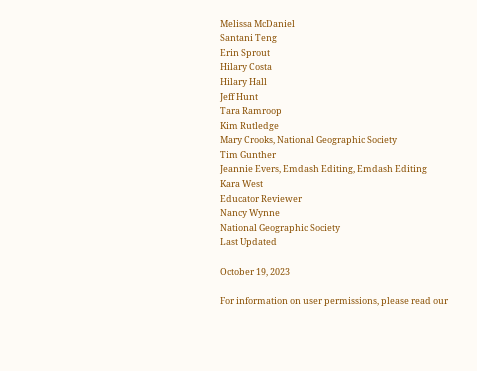Melissa McDaniel
Santani Teng
Erin Sprout
Hilary Costa
Hilary Hall
Jeff Hunt
Tara Ramroop
Kim Rutledge
Mary Crooks, National Geographic Society
Tim Gunther
Jeannie Evers, Emdash Editing, Emdash Editing
Kara West
Educator Reviewer
Nancy Wynne
National Geographic Society
Last Updated

October 19, 2023

For information on user permissions, please read our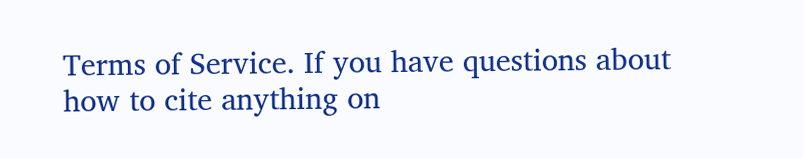Terms of Service. If you have questions about how to cite anything on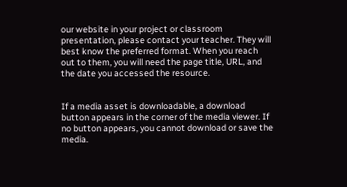our website in your project or classroom presentation, please contact your teacher. They will best know the preferred format. When you reach out to them, you will need the page title, URL, and the date you accessed the resource.


If a media asset is downloadable, a download button appears in the corner of the media viewer. If no button appears, you cannot download or save the media.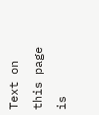Text on this page is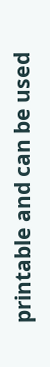printable and can be used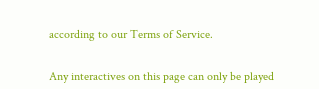according to our Terms of Service.


Any interactives on this page can only be played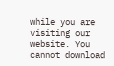while you are visiting our website. You cannot download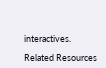interactives.

Related Resources